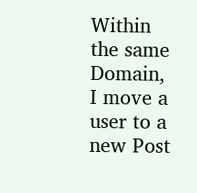Within the same Domain, I move a user to a new Post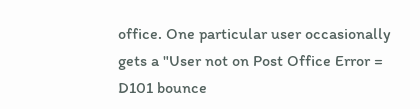office. One particular user occasionally gets a "User not on Post Office Error = D101 bounce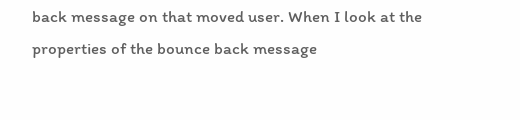back message on that moved user. When I look at the properties of the bounce back message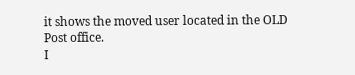it shows the moved user located in the OLD Post office.
I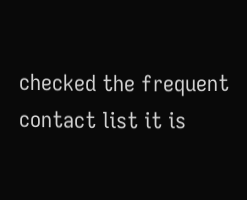checked the frequent contact list it is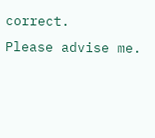correct.
Please advise me.